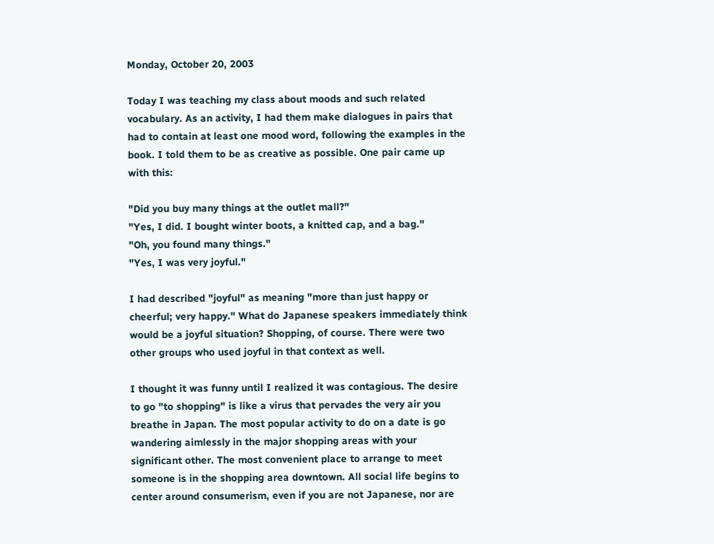Monday, October 20, 2003

Today I was teaching my class about moods and such related vocabulary. As an activity, I had them make dialogues in pairs that had to contain at least one mood word, following the examples in the book. I told them to be as creative as possible. One pair came up with this:

"Did you buy many things at the outlet mall?"
"Yes, I did. I bought winter boots, a knitted cap, and a bag."
"Oh, you found many things."
"Yes, I was very joyful."

I had described "joyful" as meaning "more than just happy or cheerful; very happy." What do Japanese speakers immediately think would be a joyful situation? Shopping, of course. There were two other groups who used joyful in that context as well.

I thought it was funny until I realized it was contagious. The desire to go "to shopping" is like a virus that pervades the very air you breathe in Japan. The most popular activity to do on a date is go wandering aimlessly in the major shopping areas with your significant other. The most convenient place to arrange to meet someone is in the shopping area downtown. All social life begins to center around consumerism, even if you are not Japanese, nor are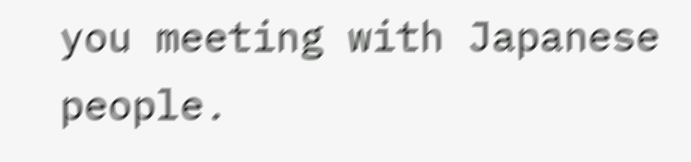you meeting with Japanese people.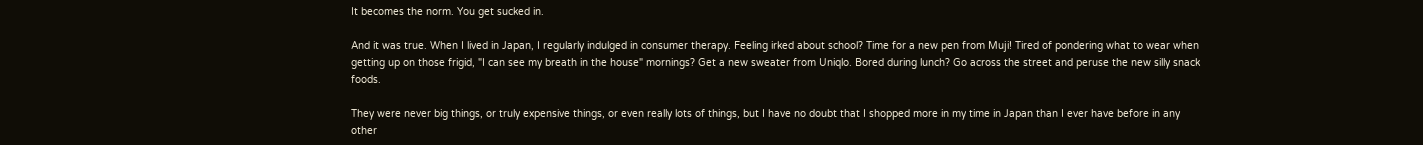It becomes the norm. You get sucked in.

And it was true. When I lived in Japan, I regularly indulged in consumer therapy. Feeling irked about school? Time for a new pen from Muji! Tired of pondering what to wear when getting up on those frigid, "I can see my breath in the house" mornings? Get a new sweater from Uniqlo. Bored during lunch? Go across the street and peruse the new silly snack foods.

They were never big things, or truly expensive things, or even really lots of things, but I have no doubt that I shopped more in my time in Japan than I ever have before in any other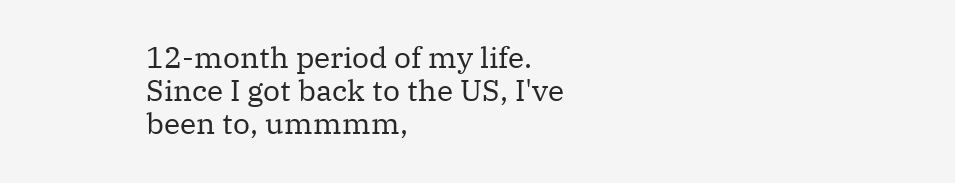12-month period of my life. Since I got back to the US, I've been to, ummmm,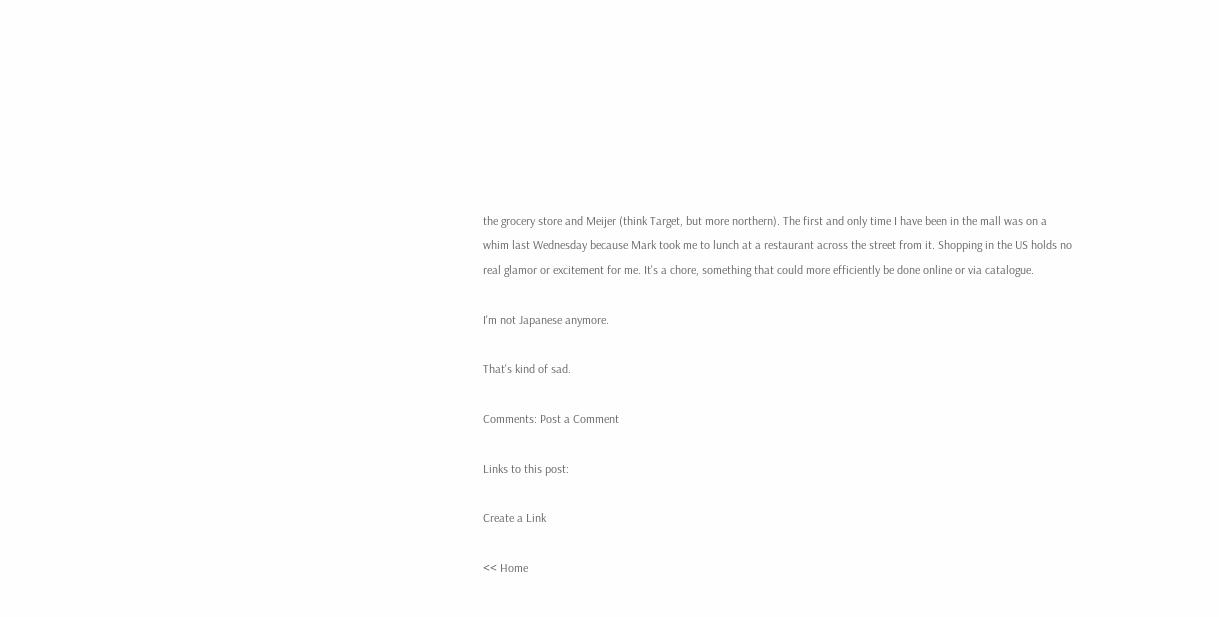the grocery store and Meijer (think Target, but more northern). The first and only time I have been in the mall was on a whim last Wednesday because Mark took me to lunch at a restaurant across the street from it. Shopping in the US holds no real glamor or excitement for me. It's a chore, something that could more efficiently be done online or via catalogue.

I'm not Japanese anymore.

That's kind of sad.

Comments: Post a Comment

Links to this post:

Create a Link

<< Home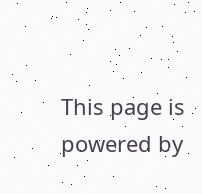This page is powered by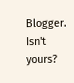Blogger. Isn't yours?